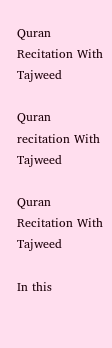Quran Recitation With Tajweed

Quran recitation With Tajweed

Quran Recitation With Tajweed

In this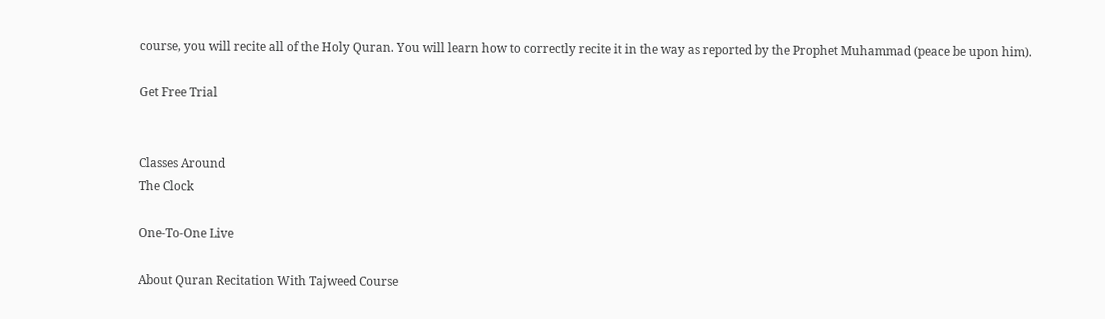course, you will recite all of the Holy Quran. You will learn how to correctly recite it in the way as reported by the Prophet Muhammad (peace be upon him).

Get Free Trial


Classes Around
The Clock

One-To-One Live

About Quran Recitation With Tajweed Course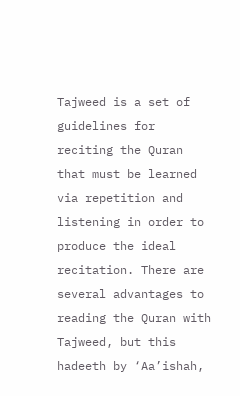Tajweed is a set of guidelines for reciting the Quran that must be learned via repetition and listening in order to produce the ideal recitation. There are several advantages to reading the Quran with Tajweed, but this hadeeth by ‘Aa’ishah,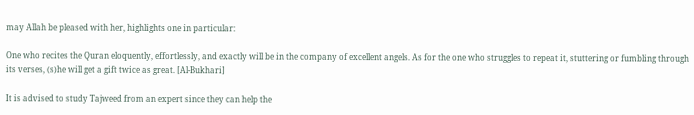may Allah be pleased with her, highlights one in particular:

One who recites the Quran eloquently, effortlessly, and exactly will be in the company of excellent angels. As for the one who struggles to repeat it, stuttering or fumbling through its verses, (s)he will get a gift twice as great. [Al-Bukhari]

It is advised to study Tajweed from an expert since they can help the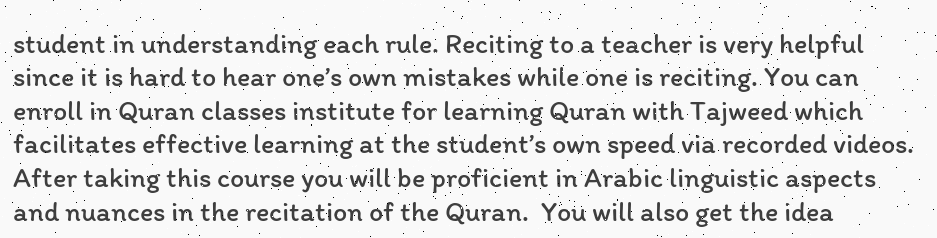student in understanding each rule. Reciting to a teacher is very helpful since it is hard to hear one’s own mistakes while one is reciting. You can enroll in Quran classes institute for learning Quran with Tajweed which facilitates effective learning at the student’s own speed via recorded videos. After taking this course you will be proficient in Arabic linguistic aspects and nuances in the recitation of the Quran.  You will also get the idea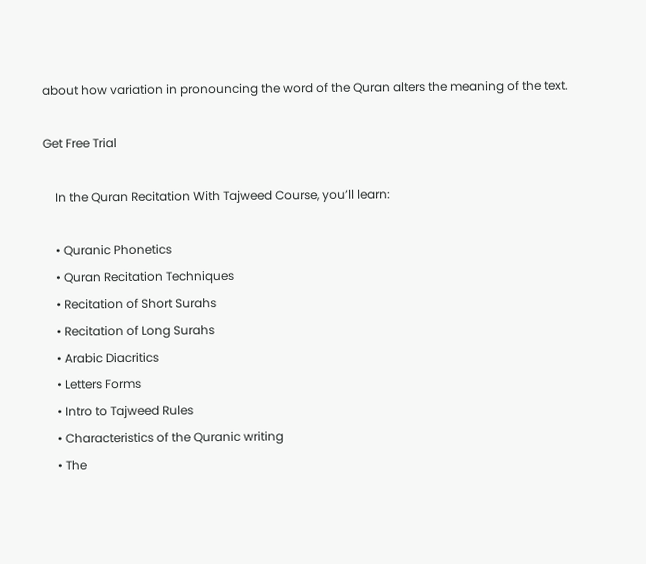about how variation in pronouncing the word of the Quran alters the meaning of the text.

Get Free Trial

    In the Quran Recitation With Tajweed Course, you’ll learn:

    • Quranic Phonetics
    • Quran Recitation Techniques
    • Recitation of Short Surahs
    • Recitation of Long Surahs
    • Arabic Diacritics
    • Letters Forms
    • Intro to Tajweed Rules
    • Characteristics of the Quranic writing
    • The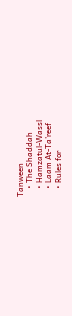Tanween
    • The Shaddah
    • Hamzatul-Wassl
    • Laam At-Ta’reef
    • Rules for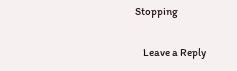Stopping

    Leave a Reply